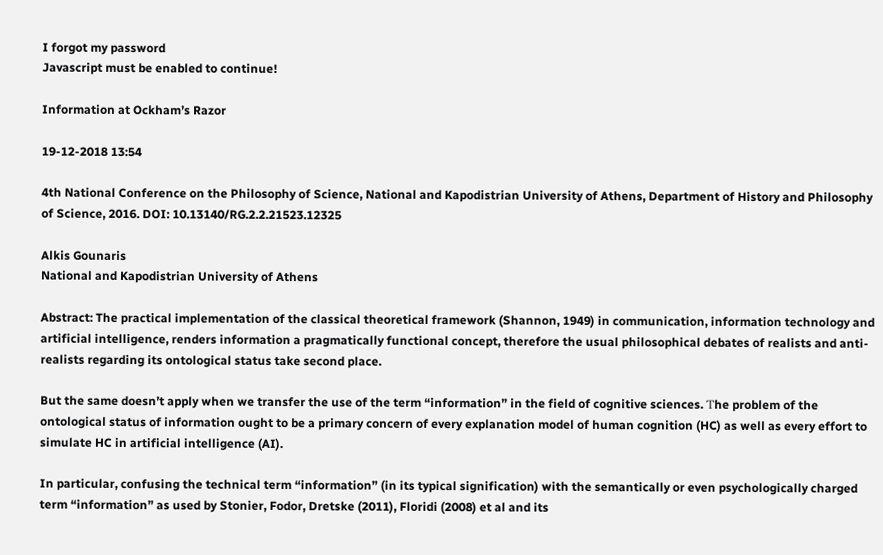I forgot my password
Javascript must be enabled to continue!

Information at Ockham’s Razor

19-12-2018 13:54

4th National Conference on the Philosophy of Science, National and Kapodistrian University of Athens, Department of History and Philosophy of Science, 2016. DOI: 10.13140/RG.2.2.21523.12325

Alkis Gounaris
National and Kapodistrian University of Athens

Abstract: The practical implementation of the classical theoretical framework (Shannon, 1949) in communication, information technology and artificial intelligence, renders information a pragmatically functional concept, therefore the usual philosophical debates of realists and anti-realists regarding its ontological status take second place.

But the same doesn’t apply when we transfer the use of the term “information” in the field of cognitive sciences. Τhe problem of the ontological status of information ought to be a primary concern of every explanation model of human cognition (HC) as well as every effort to simulate HC in artificial intelligence (AI).

In particular, confusing the technical term “information” (in its typical signification) with the semantically or even psychologically charged term “information” as used by Stonier, Fodor, Dretske (2011), Floridi (2008) et al and its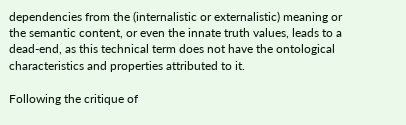dependencies from the (internalistic or externalistic) meaning or the semantic content, or even the innate truth values, leads to a dead-end, as this technical term does not have the ontological characteristics and properties attributed to it.

Following the critique of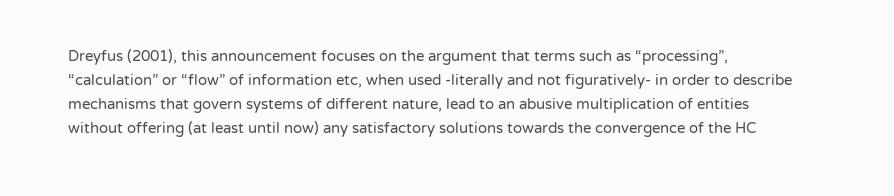Dreyfus (2001), this announcement focuses on the argument that terms such as “processing”, “calculation” or “flow” of information etc, when used -literally and not figuratively- in order to describe mechanisms that govern systems of different nature, lead to an abusive multiplication of entities without offering (at least until now) any satisfactory solutions towards the convergence of the HC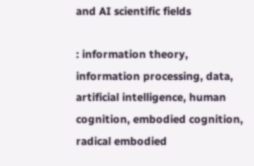and AI scientific fields

: information theory, information processing, data, artificial intelligence, human cognition, embodied cognition, radical embodied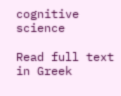cognitive science

Read full text in Greek